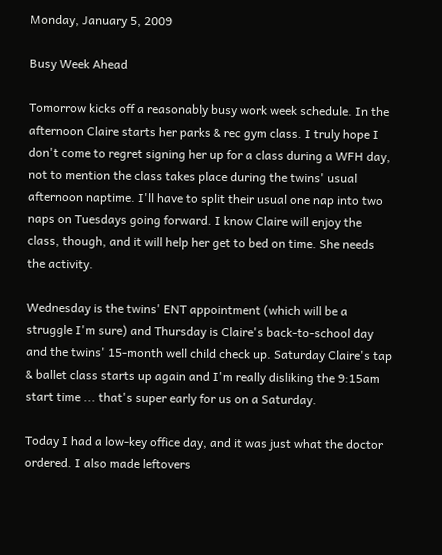Monday, January 5, 2009

Busy Week Ahead

Tomorrow kicks off a reasonably busy work week schedule. In the afternoon Claire starts her parks & rec gym class. I truly hope I don't come to regret signing her up for a class during a WFH day, not to mention the class takes place during the twins' usual afternoon naptime. I'll have to split their usual one nap into two naps on Tuesdays going forward. I know Claire will enjoy the class, though, and it will help her get to bed on time. She needs the activity.

Wednesday is the twins' ENT appointment (which will be a struggle I'm sure) and Thursday is Claire's back-to-school day and the twins' 15-month well child check up. Saturday Claire's tap & ballet class starts up again and I'm really disliking the 9:15am start time ... that's super early for us on a Saturday.

Today I had a low-key office day, and it was just what the doctor ordered. I also made leftovers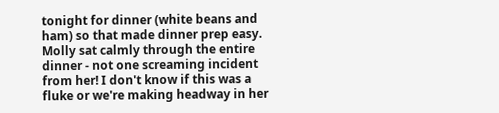tonight for dinner (white beans and ham) so that made dinner prep easy. Molly sat calmly through the entire dinner - not one screaming incident from her! I don't know if this was a fluke or we're making headway in her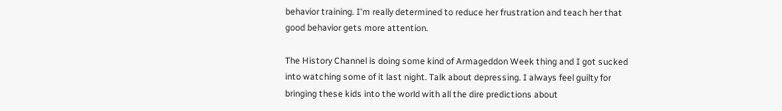behavior training. I'm really determined to reduce her frustration and teach her that good behavior gets more attention.

The History Channel is doing some kind of Armageddon Week thing and I got sucked into watching some of it last night. Talk about depressing. I always feel guilty for bringing these kids into the world with all the dire predictions about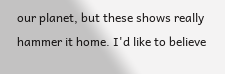our planet, but these shows really hammer it home. I'd like to believe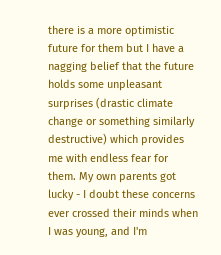there is a more optimistic future for them but I have a nagging belief that the future holds some unpleasant surprises (drastic climate change or something similarly destructive) which provides me with endless fear for them. My own parents got lucky - I doubt these concerns ever crossed their minds when I was young, and I'm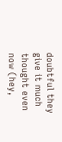doubtful they give it much thought even now (hey,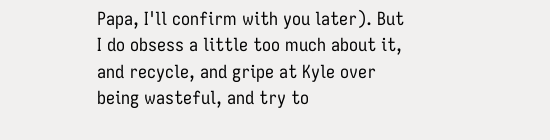Papa, I'll confirm with you later). But I do obsess a little too much about it, and recycle, and gripe at Kyle over being wasteful, and try to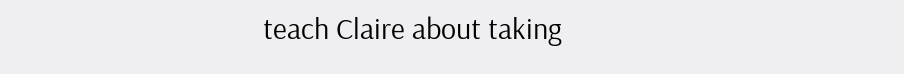teach Claire about taking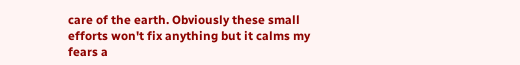care of the earth. Obviously these small efforts won't fix anything but it calms my fears a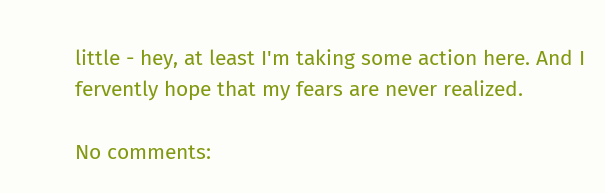little - hey, at least I'm taking some action here. And I fervently hope that my fears are never realized.

No comments: